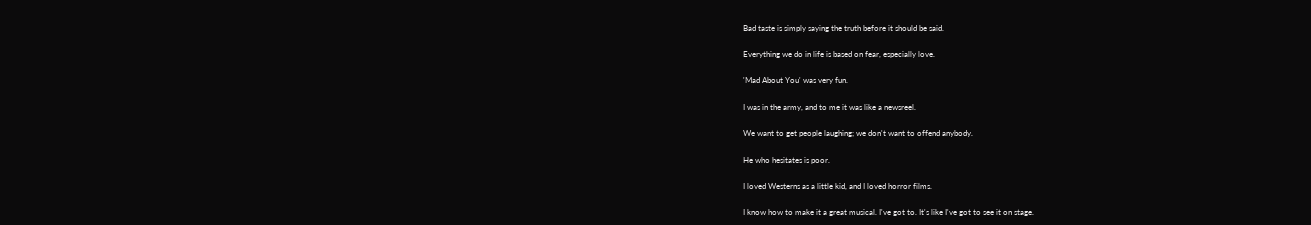Bad taste is simply saying the truth before it should be said.

Everything we do in life is based on fear, especially love.

'Mad About You' was very fun.

I was in the army, and to me it was like a newsreel.

We want to get people laughing; we don't want to offend anybody.

He who hesitates is poor.

I loved Westerns as a little kid, and I loved horror films.

I know how to make it a great musical. I've got to. It's like I've got to see it on stage.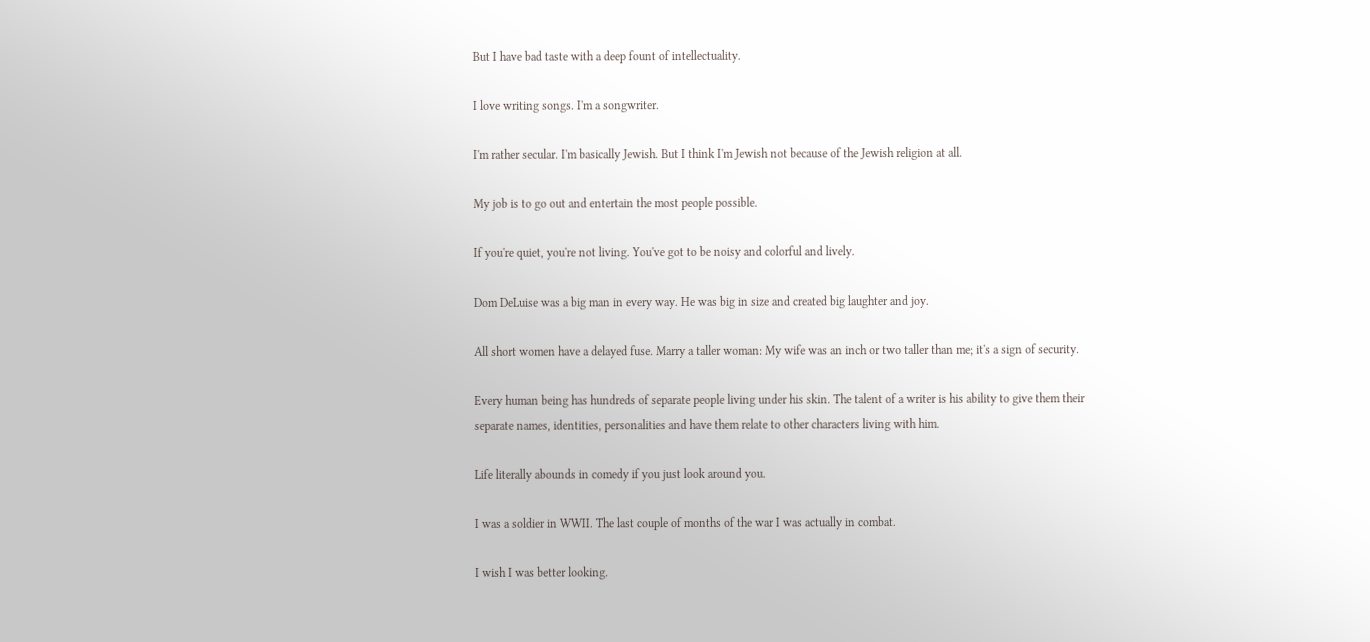But I have bad taste with a deep fount of intellectuality.

I love writing songs. I'm a songwriter.

I'm rather secular. I'm basically Jewish. But I think I'm Jewish not because of the Jewish religion at all.

My job is to go out and entertain the most people possible.

If you're quiet, you're not living. You've got to be noisy and colorful and lively.

Dom DeLuise was a big man in every way. He was big in size and created big laughter and joy.

All short women have a delayed fuse. Marry a taller woman: My wife was an inch or two taller than me; it's a sign of security.

Every human being has hundreds of separate people living under his skin. The talent of a writer is his ability to give them their separate names, identities, personalities and have them relate to other characters living with him.

Life literally abounds in comedy if you just look around you.

I was a soldier in WWII. The last couple of months of the war I was actually in combat.

I wish I was better looking.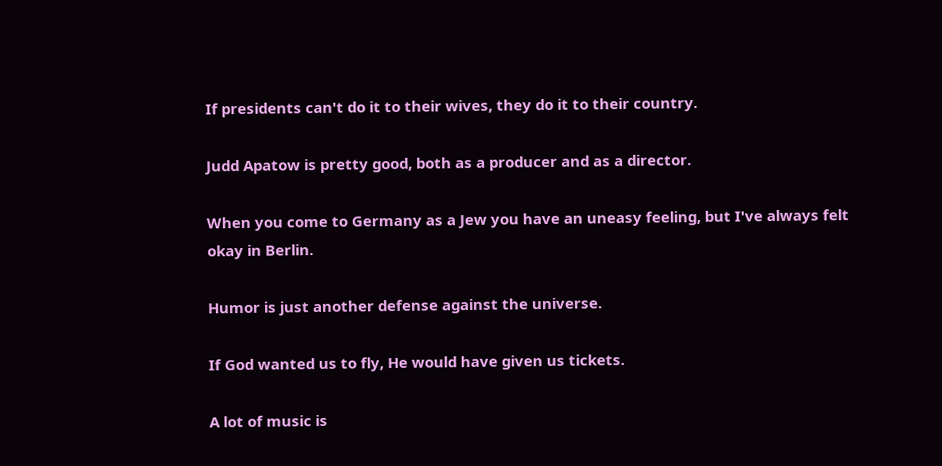If presidents can't do it to their wives, they do it to their country.

Judd Apatow is pretty good, both as a producer and as a director.

When you come to Germany as a Jew you have an uneasy feeling, but I've always felt okay in Berlin.

Humor is just another defense against the universe.

If God wanted us to fly, He would have given us tickets.

A lot of music is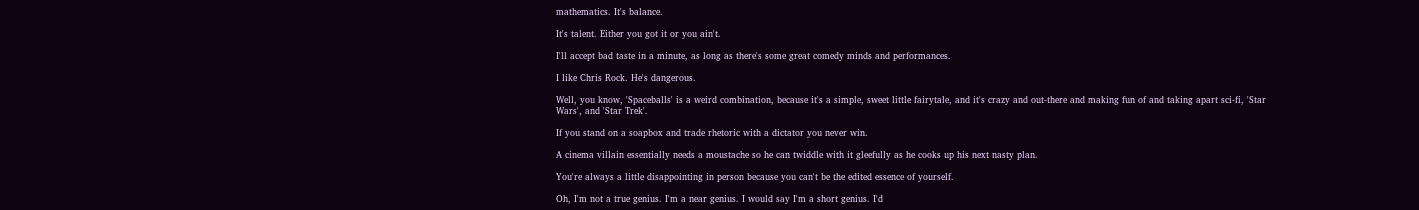mathematics. It's balance.

It's talent. Either you got it or you ain't.

I'll accept bad taste in a minute, as long as there's some great comedy minds and performances.

I like Chris Rock. He's dangerous.

Well, you know, 'Spaceballs' is a weird combination, because it's a simple, sweet little fairytale, and it's crazy and out-there and making fun of and taking apart sci-fi, 'Star Wars', and 'Star Trek'.

If you stand on a soapbox and trade rhetoric with a dictator you never win.

A cinema villain essentially needs a moustache so he can twiddle with it gleefully as he cooks up his next nasty plan.

You're always a little disappointing in person because you can't be the edited essence of yourself.

Oh, I'm not a true genius. I'm a near genius. I would say I'm a short genius. I'd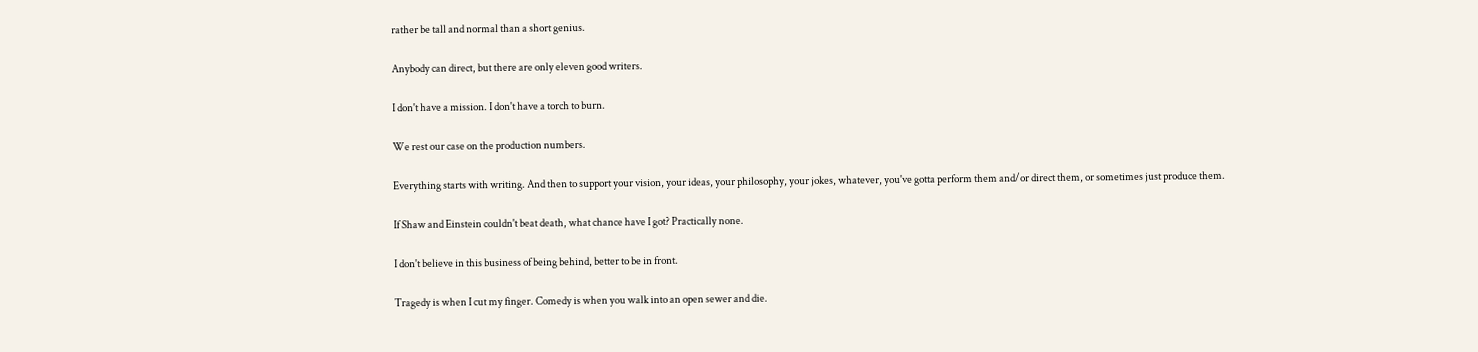rather be tall and normal than a short genius.

Anybody can direct, but there are only eleven good writers.

I don't have a mission. I don't have a torch to burn.

We rest our case on the production numbers.

Everything starts with writing. And then to support your vision, your ideas, your philosophy, your jokes, whatever, you've gotta perform them and/or direct them, or sometimes just produce them.

If Shaw and Einstein couldn't beat death, what chance have I got? Practically none.

I don't believe in this business of being behind, better to be in front.

Tragedy is when I cut my finger. Comedy is when you walk into an open sewer and die.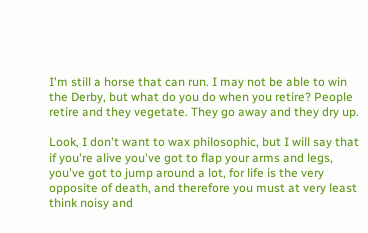I'm still a horse that can run. I may not be able to win the Derby, but what do you do when you retire? People retire and they vegetate. They go away and they dry up.

Look, I don't want to wax philosophic, but I will say that if you're alive you've got to flap your arms and legs, you've got to jump around a lot, for life is the very opposite of death, and therefore you must at very least think noisy and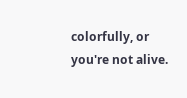colorfully, or you're not alive.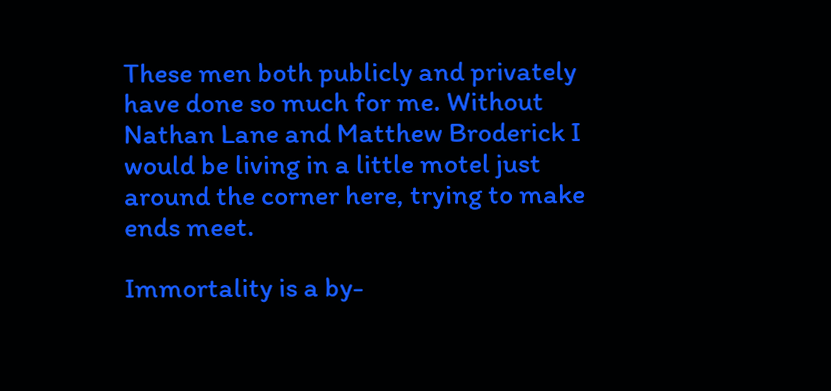These men both publicly and privately have done so much for me. Without Nathan Lane and Matthew Broderick I would be living in a little motel just around the corner here, trying to make ends meet.

Immortality is a by-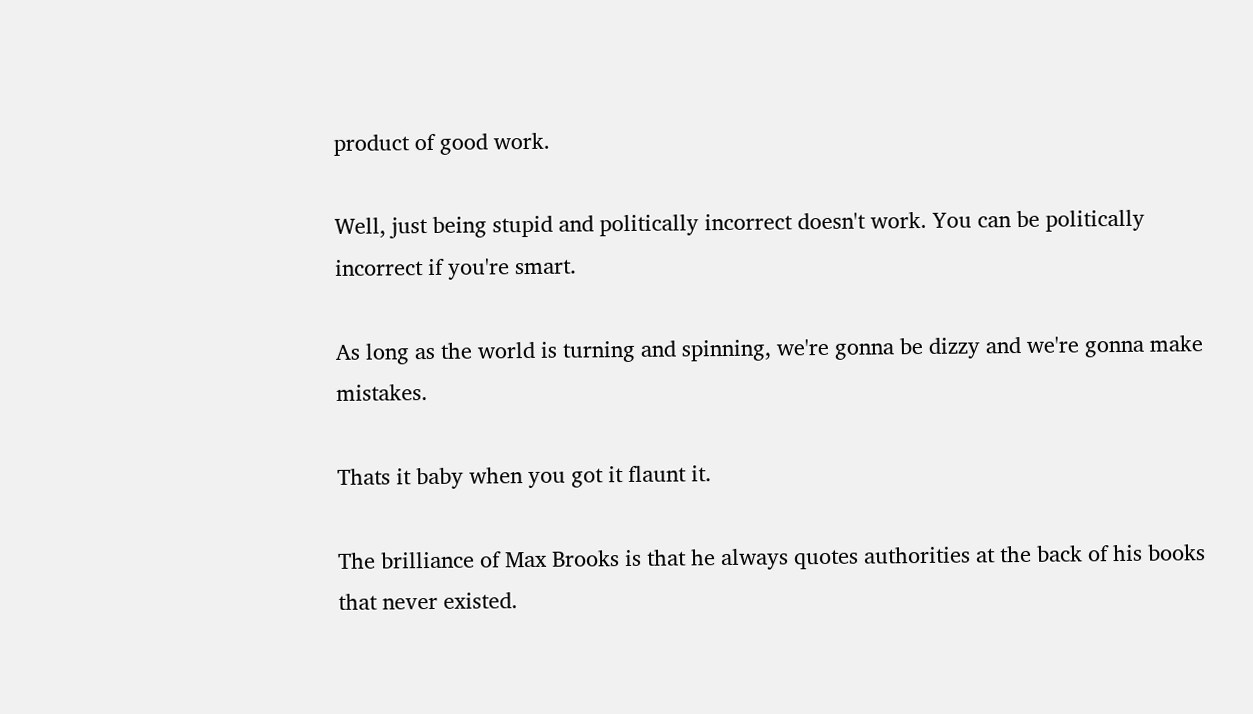product of good work.

Well, just being stupid and politically incorrect doesn't work. You can be politically incorrect if you're smart.

As long as the world is turning and spinning, we're gonna be dizzy and we're gonna make mistakes.

Thats it baby when you got it flaunt it.

The brilliance of Max Brooks is that he always quotes authorities at the back of his books that never existed.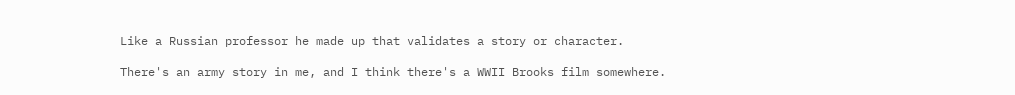Like a Russian professor he made up that validates a story or character.

There's an army story in me, and I think there's a WWII Brooks film somewhere.